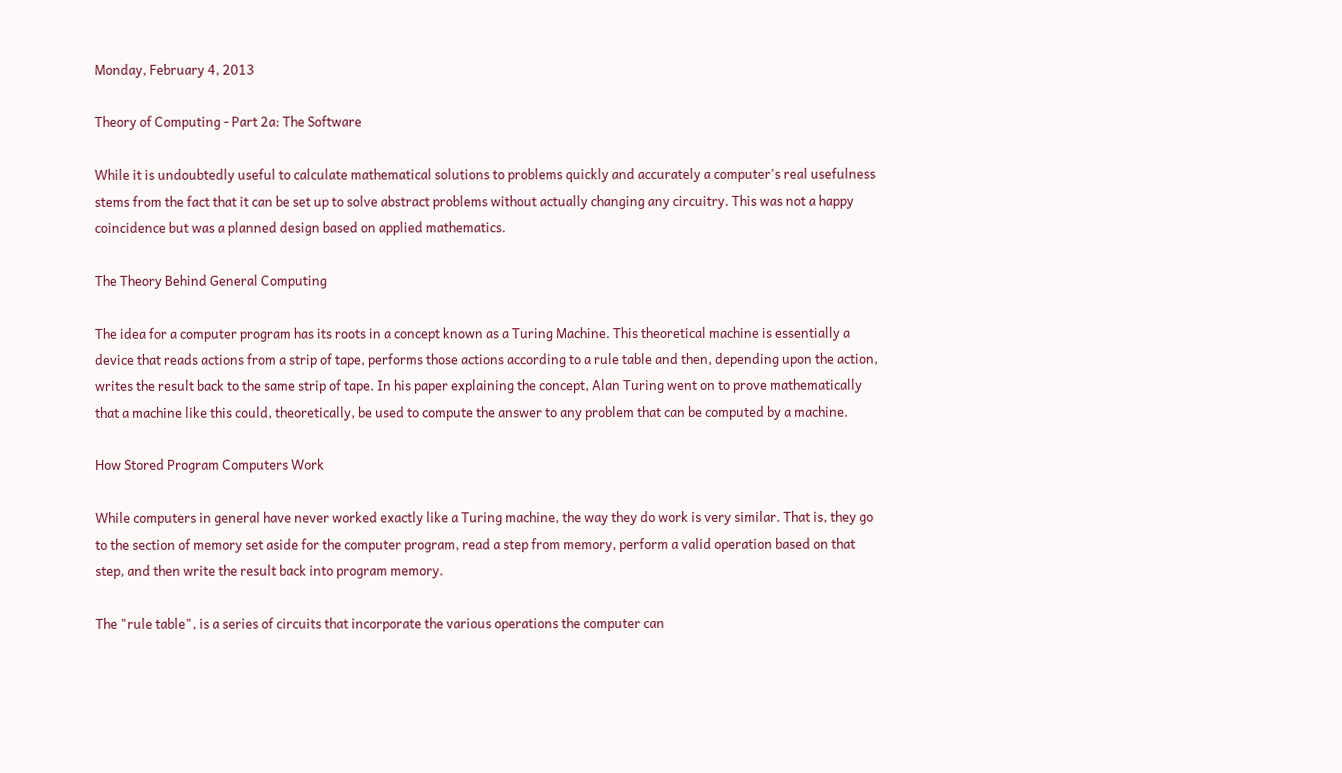Monday, February 4, 2013

Theory of Computing - Part 2a: The Software

While it is undoubtedly useful to calculate mathematical solutions to problems quickly and accurately a computer's real usefulness stems from the fact that it can be set up to solve abstract problems without actually changing any circuitry. This was not a happy coincidence but was a planned design based on applied mathematics.

The Theory Behind General Computing

The idea for a computer program has its roots in a concept known as a Turing Machine. This theoretical machine is essentially a device that reads actions from a strip of tape, performs those actions according to a rule table and then, depending upon the action, writes the result back to the same strip of tape. In his paper explaining the concept, Alan Turing went on to prove mathematically that a machine like this could, theoretically, be used to compute the answer to any problem that can be computed by a machine.

How Stored Program Computers Work

While computers in general have never worked exactly like a Turing machine, the way they do work is very similar. That is, they go to the section of memory set aside for the computer program, read a step from memory, perform a valid operation based on that step, and then write the result back into program memory.

The "rule table", is a series of circuits that incorporate the various operations the computer can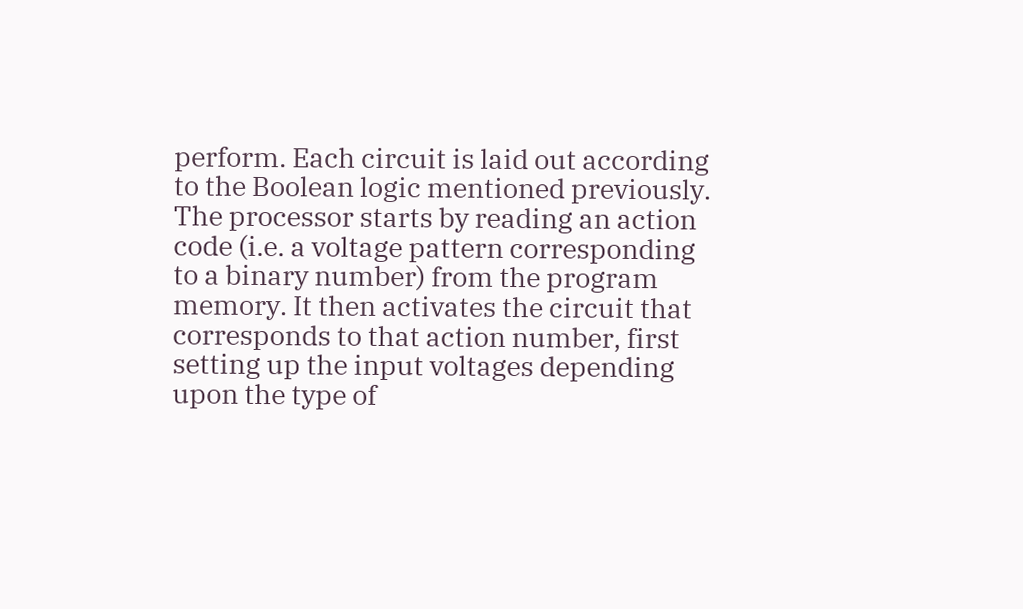perform. Each circuit is laid out according to the Boolean logic mentioned previously. The processor starts by reading an action code (i.e. a voltage pattern corresponding to a binary number) from the program memory. It then activates the circuit that corresponds to that action number, first setting up the input voltages depending upon the type of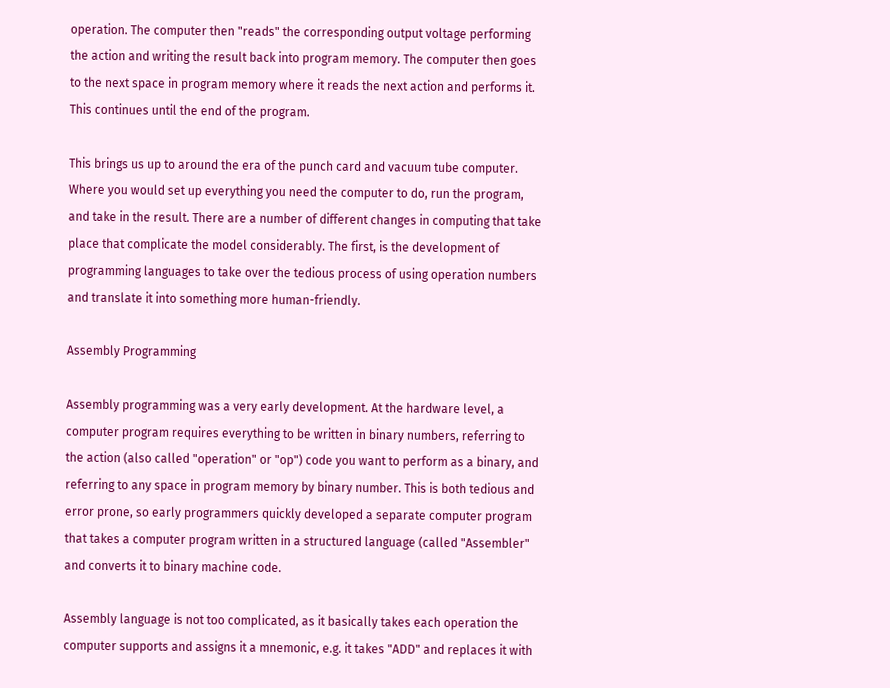operation. The computer then "reads" the corresponding output voltage performing the action and writing the result back into program memory. The computer then goes to the next space in program memory where it reads the next action and performs it. This continues until the end of the program.

This brings us up to around the era of the punch card and vacuum tube computer. Where you would set up everything you need the computer to do, run the program, and take in the result. There are a number of different changes in computing that take place that complicate the model considerably. The first, is the development of programming languages to take over the tedious process of using operation numbers and translate it into something more human-friendly.

Assembly Programming

Assembly programming was a very early development. At the hardware level, a computer program requires everything to be written in binary numbers, referring to the action (also called "operation" or "op") code you want to perform as a binary, and referring to any space in program memory by binary number. This is both tedious and error prone, so early programmers quickly developed a separate computer program that takes a computer program written in a structured language (called "Assembler" and converts it to binary machine code.

Assembly language is not too complicated, as it basically takes each operation the computer supports and assigns it a mnemonic, e.g. it takes "ADD" and replaces it with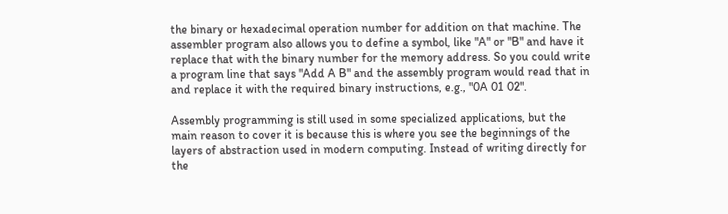the binary or hexadecimal operation number for addition on that machine. The assembler program also allows you to define a symbol, like "A" or "B" and have it replace that with the binary number for the memory address. So you could write a program line that says "Add A B" and the assembly program would read that in and replace it with the required binary instructions, e.g., "0A 01 02".

Assembly programming is still used in some specialized applications, but the main reason to cover it is because this is where you see the beginnings of the layers of abstraction used in modern computing. Instead of writing directly for the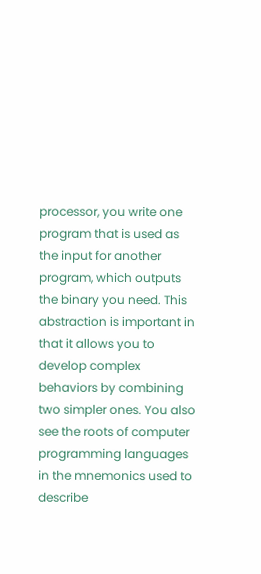processor, you write one program that is used as the input for another program, which outputs the binary you need. This abstraction is important in that it allows you to develop complex behaviors by combining two simpler ones. You also see the roots of computer programming languages in the mnemonics used to describe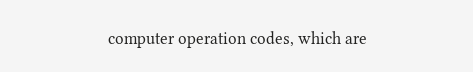computer operation codes, which are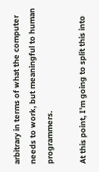arbitrary in terms of what the computer needs to work, but meaningful to human programmers.

At this point, I'm going to split this into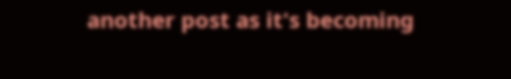another post as it's becoming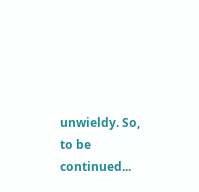unwieldy. So, to be continued...